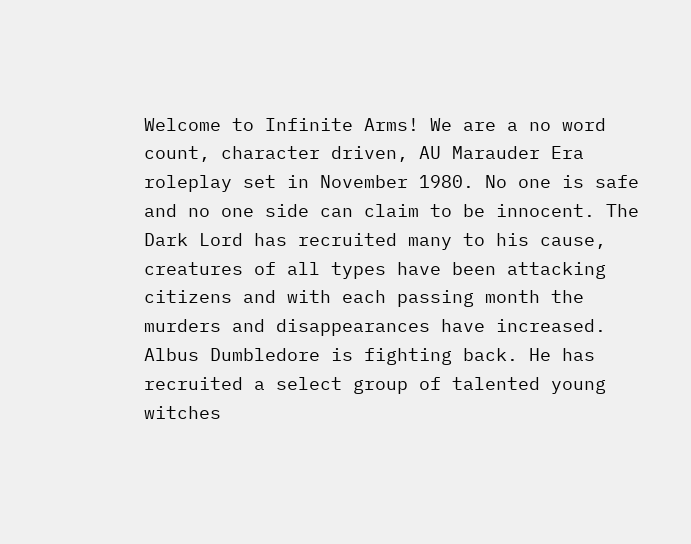Welcome to Infinite Arms! We are a no word count, character driven, AU Marauder Era roleplay set in November 1980. No one is safe and no one side can claim to be innocent. The Dark Lord has recruited many to his cause, creatures of all types have been attacking citizens and with each passing month the murders and disappearances have increased. Albus Dumbledore is fighting back. He has recruited a select group of talented young witches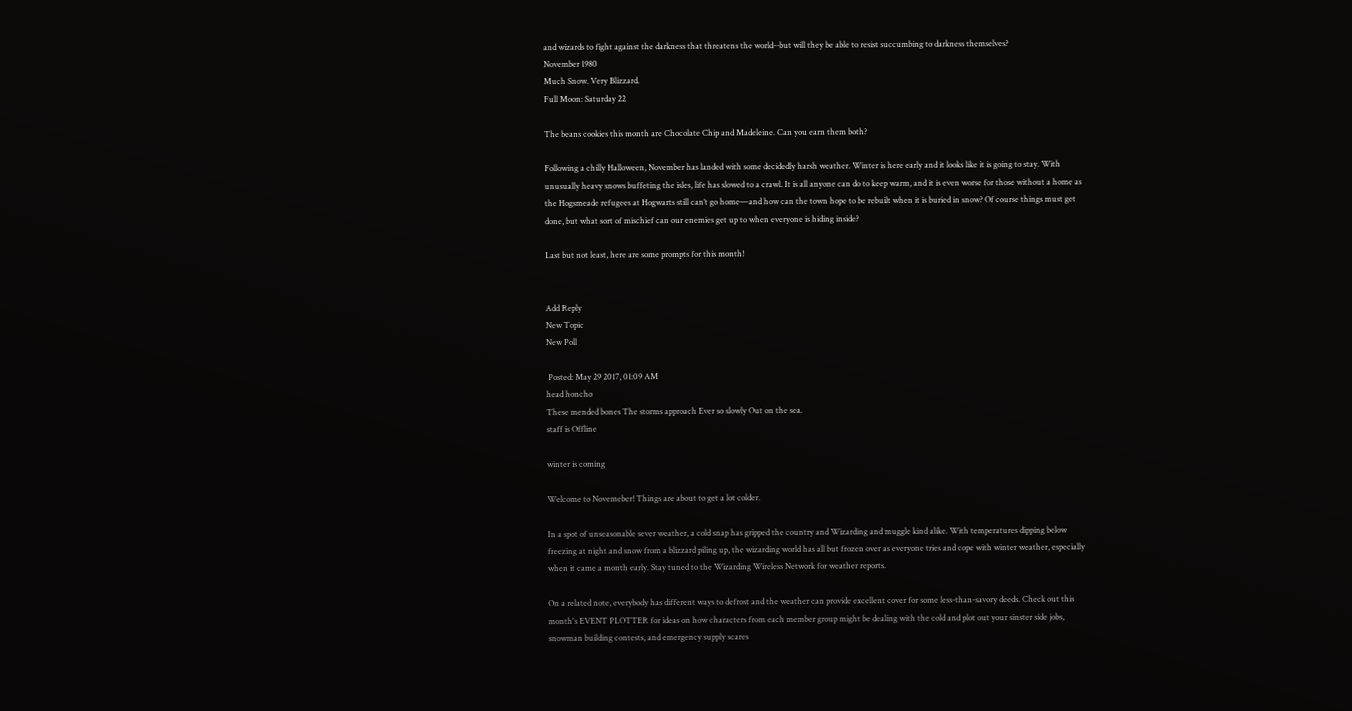and wizards to fight against the darkness that threatens the world--but will they be able to resist succumbing to darkness themselves?
November 1980
Much Snow. Very Blizzard.
Full Moon: Saturday 22

The beans cookies this month are Chocolate Chip and Madeleine. Can you earn them both?

Following a chilly Halloween, November has landed with some decidedly harsh weather. Winter is here early and it looks like it is going to stay. With unusually heavy snows buffeting the isles, life has slowed to a crawl. It is all anyone can do to keep warm, and it is even worse for those without a home as the Hogsmeade refugees at Hogwarts still can’t go home—and how can the town hope to be rebuilt when it is buried in snow? Of course things must get done, but what sort of mischief can our enemies get up to when everyone is hiding inside?

Last but not least, here are some prompts for this month!


Add Reply
New Topic
New Poll

 Posted: May 29 2017, 01:09 AM
head honcho
These mended bones The storms approach Ever so slowly Out on the sea.
staff is Offline

winter is coming

Welcome to Novemeber! Things are about to get a lot colder.

In a spot of unseasonable sever weather, a cold snap has gripped the country and Wizarding and muggle kind alike. With temperatures dipping below freezing at night and snow from a blizzard piling up, the wizarding world has all but frozen over as everyone tries and cope with winter weather, especially when it came a month early. Stay tuned to the Wizarding Wireless Network for weather reports.

On a related note, everybody has different ways to defrost and the weather can provide excellent cover for some less-than-savory deeds. Check out this month's EVENT PLOTTER for ideas on how characters from each member group might be dealing with the cold and plot out your sinster side jobs, snowman building contests, and emergency supply scares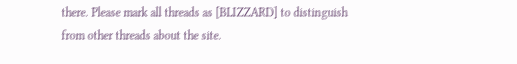there. Please mark all threads as [BLIZZARD] to distinguish from other threads about the site.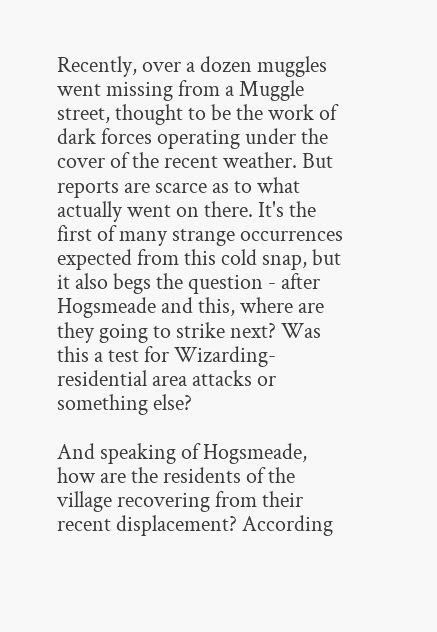Recently, over a dozen muggles went missing from a Muggle street, thought to be the work of dark forces operating under the cover of the recent weather. But reports are scarce as to what actually went on there. It's the first of many strange occurrences expected from this cold snap, but it also begs the question - after Hogsmeade and this, where are they going to strike next? Was this a test for Wizarding-residential area attacks or something else?

And speaking of Hogsmeade, how are the residents of the village recovering from their recent displacement? According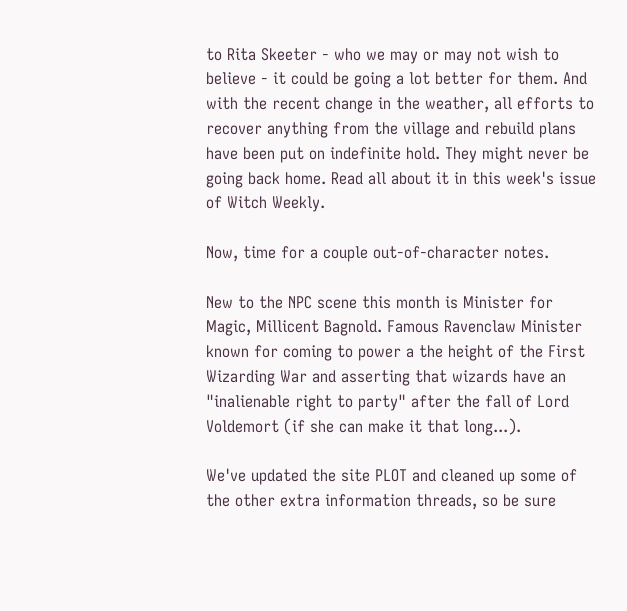to Rita Skeeter - who we may or may not wish to believe - it could be going a lot better for them. And with the recent change in the weather, all efforts to recover anything from the village and rebuild plans have been put on indefinite hold. They might never be going back home. Read all about it in this week's issue of Witch Weekly.

Now, time for a couple out-of-character notes.

New to the NPC scene this month is Minister for Magic, Millicent Bagnold. Famous Ravenclaw Minister known for coming to power a the height of the First Wizarding War and asserting that wizards have an "inalienable right to party" after the fall of Lord Voldemort (if she can make it that long...).

We've updated the site PLOT and cleaned up some of the other extra information threads, so be sure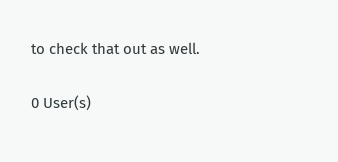to check that out as well.

0 User(s)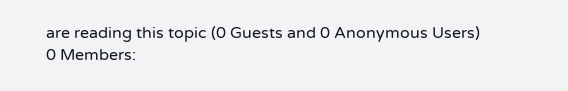are reading this topic (0 Guests and 0 Anonymous Users)
0 Members: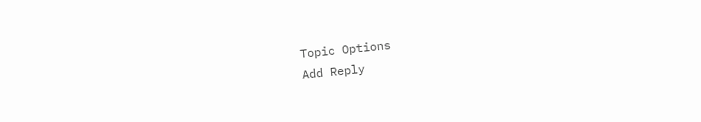Topic Options
Add Reply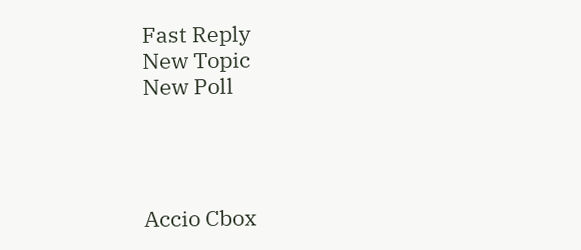Fast Reply
New Topic
New Poll




Accio Cbox